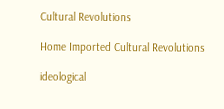Cultural Revolutions

Home Imported Cultural Revolutions

ideological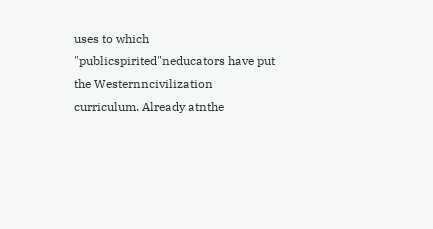uses to which "publicspirited"neducators have put the Westernncivilization curriculum. Already atnthe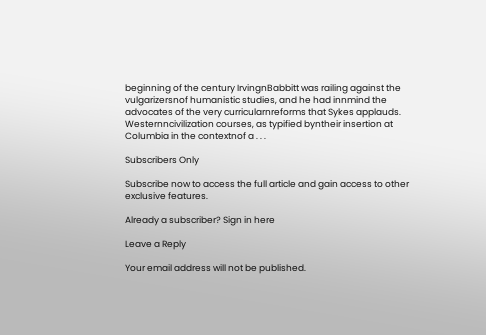beginning of the century IrvingnBabbitt was railing against the vulgarizersnof humanistic studies, and he had innmind the advocates of the very curricularnreforms that Sykes applauds. Westernncivilization courses, as typified byntheir insertion at Columbia in the contextnof a . . .

Subscribers Only

Subscribe now to access the full article and gain access to other exclusive features.

Already a subscriber? Sign in here

Leave a Reply

Your email address will not be published.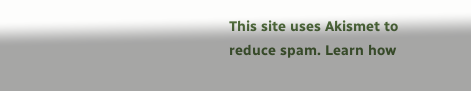This site uses Akismet to reduce spam. Learn how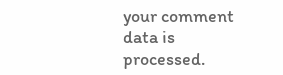your comment data is processed.